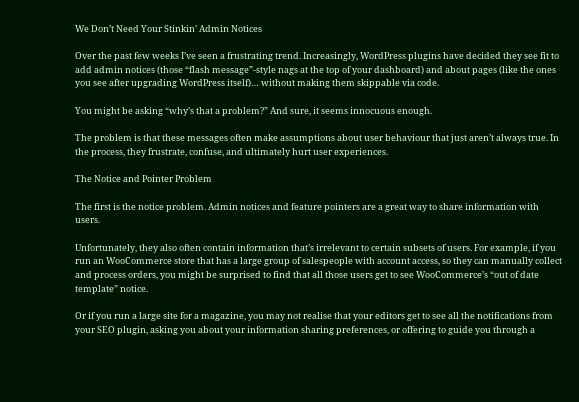We Don’t Need Your Stinkin’ Admin Notices

Over the past few weeks I’ve seen a frustrating trend. Increasingly, WordPress plugins have decided they see fit to add admin notices (those “flash message”-style nags at the top of your dashboard) and about pages (like the ones you see after upgrading WordPress itself)… without making them skippable via code.

You might be asking “why’s that a problem?” And sure, it seems innocuous enough.

The problem is that these messages often make assumptions about user behaviour that just aren’t always true. In the process, they frustrate, confuse, and ultimately hurt user experiences.

The Notice and Pointer Problem

The first is the notice problem. Admin notices and feature pointers are a great way to share information with users.

Unfortunately, they also often contain information that’s irrelevant to certain subsets of users. For example, if you run an WooCommerce store that has a large group of salespeople with account access, so they can manually collect and process orders, you might be surprised to find that all those users get to see WooCommerce’s “out of date template” notice.

Or if you run a large site for a magazine, you may not realise that your editors get to see all the notifications from your SEO plugin, asking you about your information sharing preferences, or offering to guide you through a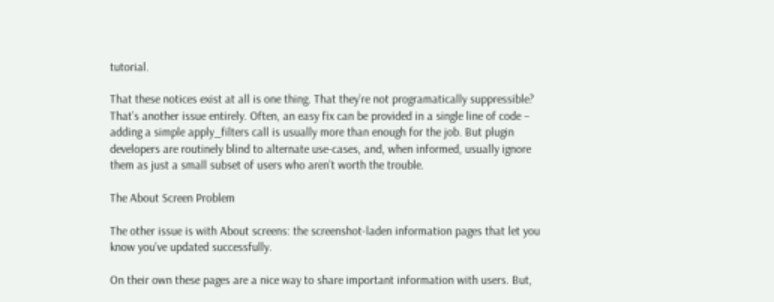tutorial.

That these notices exist at all is one thing. That they’re not programatically suppressible? That’s another issue entirely. Often, an easy fix can be provided in a single line of code – adding a simple apply_filters call is usually more than enough for the job. But plugin developers are routinely blind to alternate use-cases, and, when informed, usually ignore them as just a small subset of users who aren’t worth the trouble.

The About Screen Problem

The other issue is with About screens: the screenshot-laden information pages that let you know you’ve updated successfully.

On their own these pages are a nice way to share important information with users. But,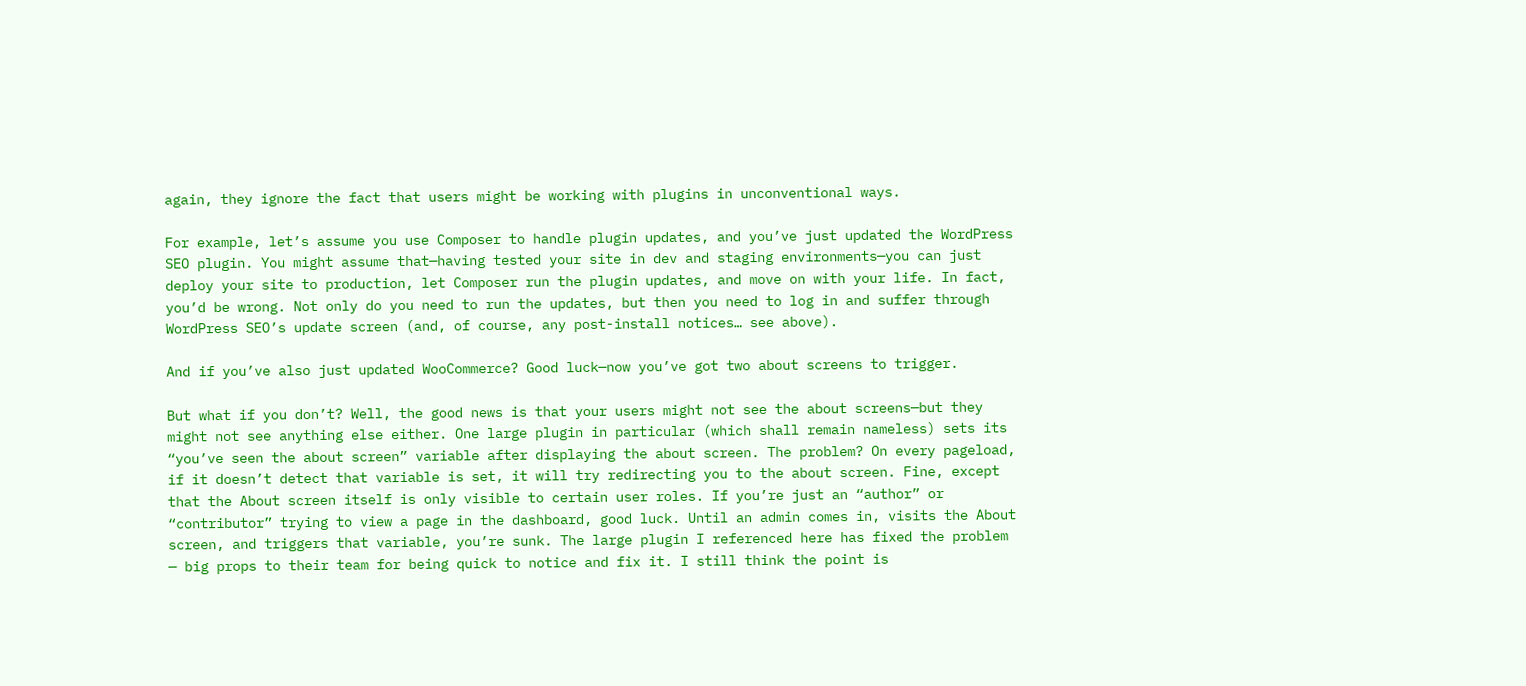again, they ignore the fact that users might be working with plugins in unconventional ways.

For example, let’s assume you use Composer to handle plugin updates, and you’ve just updated the WordPress SEO plugin. You might assume that—having tested your site in dev and staging environments—you can just deploy your site to production, let Composer run the plugin updates, and move on with your life. In fact, you’d be wrong. Not only do you need to run the updates, but then you need to log in and suffer through WordPress SEO’s update screen (and, of course, any post-install notices… see above).

And if you’ve also just updated WooCommerce? Good luck—now you’ve got two about screens to trigger.

But what if you don’t? Well, the good news is that your users might not see the about screens—but they might not see anything else either. One large plugin in particular (which shall remain nameless) sets its “you’ve seen the about screen” variable after displaying the about screen. The problem? On every pageload, if it doesn’t detect that variable is set, it will try redirecting you to the about screen. Fine, except that the About screen itself is only visible to certain user roles. If you’re just an “author” or “contributor” trying to view a page in the dashboard, good luck. Until an admin comes in, visits the About screen, and triggers that variable, you’re sunk. The large plugin I referenced here has fixed the problem — big props to their team for being quick to notice and fix it. I still think the point is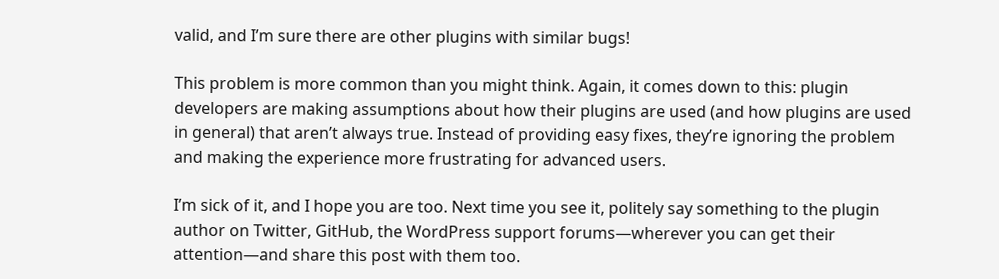valid, and I’m sure there are other plugins with similar bugs!

This problem is more common than you might think. Again, it comes down to this: plugin developers are making assumptions about how their plugins are used (and how plugins are used in general) that aren’t always true. Instead of providing easy fixes, they’re ignoring the problem and making the experience more frustrating for advanced users.

I’m sick of it, and I hope you are too. Next time you see it, politely say something to the plugin author on Twitter, GitHub, the WordPress support forums—wherever you can get their attention—and share this post with them too.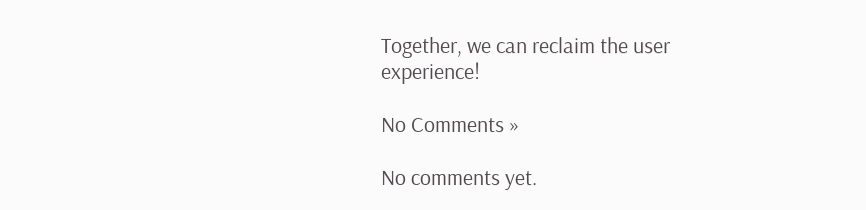Together, we can reclaim the user experience!

No Comments »

No comments yet.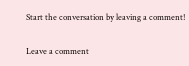Start the conversation by leaving a comment!

Leave a comment